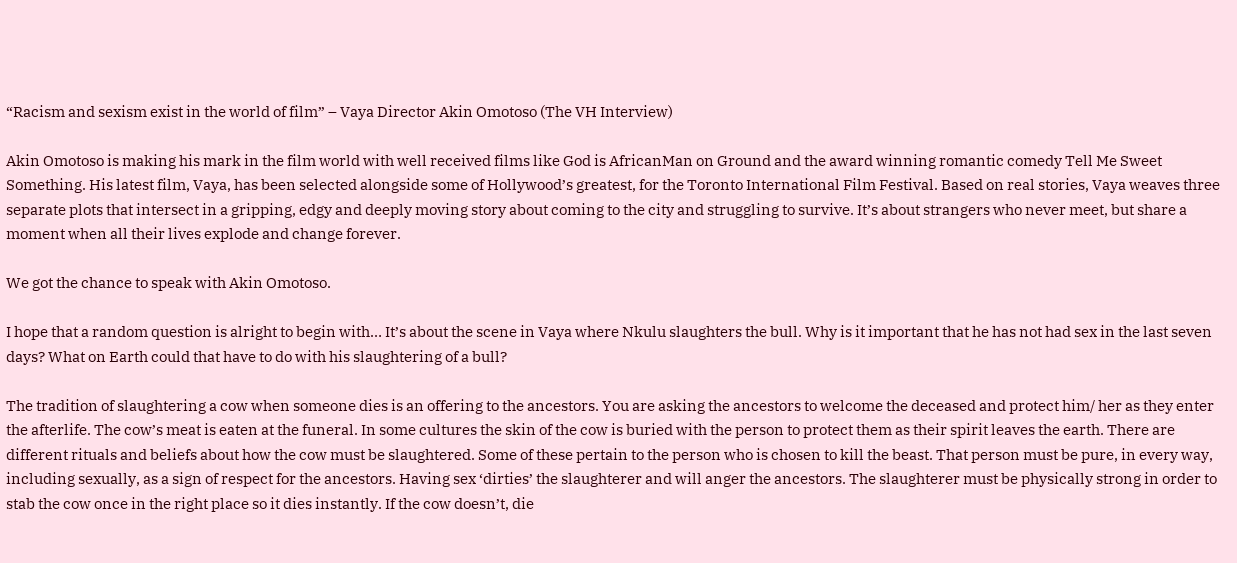“Racism and sexism exist in the world of film” – Vaya Director Akin Omotoso (The VH Interview)

Akin Omotoso is making his mark in the film world with well received films like God is AfricanMan on Ground and the award winning romantic comedy Tell Me Sweet Something. His latest film, Vaya, has been selected alongside some of Hollywood’s greatest, for the Toronto International Film Festival. Based on real stories, Vaya weaves three separate plots that intersect in a gripping, edgy and deeply moving story about coming to the city and struggling to survive. It’s about strangers who never meet, but share a moment when all their lives explode and change forever.

We got the chance to speak with Akin Omotoso.

I hope that a random question is alright to begin with… It’s about the scene in Vaya where Nkulu slaughters the bull. Why is it important that he has not had sex in the last seven days? What on Earth could that have to do with his slaughtering of a bull?

The tradition of slaughtering a cow when someone dies is an offering to the ancestors. You are asking the ancestors to welcome the deceased and protect him/ her as they enter the afterlife. The cow’s meat is eaten at the funeral. In some cultures the skin of the cow is buried with the person to protect them as their spirit leaves the earth. There are different rituals and beliefs about how the cow must be slaughtered. Some of these pertain to the person who is chosen to kill the beast. That person must be pure, in every way, including sexually, as a sign of respect for the ancestors. Having sex ‘dirties’ the slaughterer and will anger the ancestors. The slaughterer must be physically strong in order to stab the cow once in the right place so it dies instantly. If the cow doesn’t, die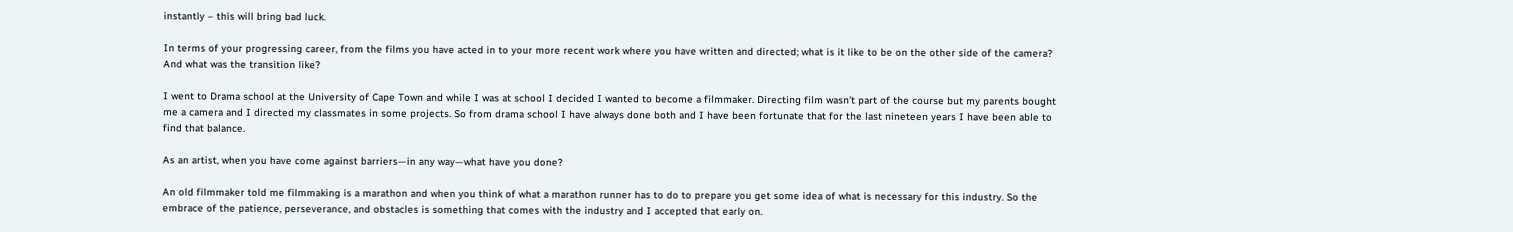instantly – this will bring bad luck.

In terms of your progressing career, from the films you have acted in to your more recent work where you have written and directed; what is it like to be on the other side of the camera? And what was the transition like?

I went to Drama school at the University of Cape Town and while I was at school I decided I wanted to become a filmmaker. Directing film wasn’t part of the course but my parents bought me a camera and I directed my classmates in some projects. So from drama school I have always done both and I have been fortunate that for the last nineteen years I have been able to find that balance.

As an artist, when you have come against barriers—in any way—what have you done?

An old filmmaker told me filmmaking is a marathon and when you think of what a marathon runner has to do to prepare you get some idea of what is necessary for this industry. So the embrace of the patience, perseverance, and obstacles is something that comes with the industry and I accepted that early on.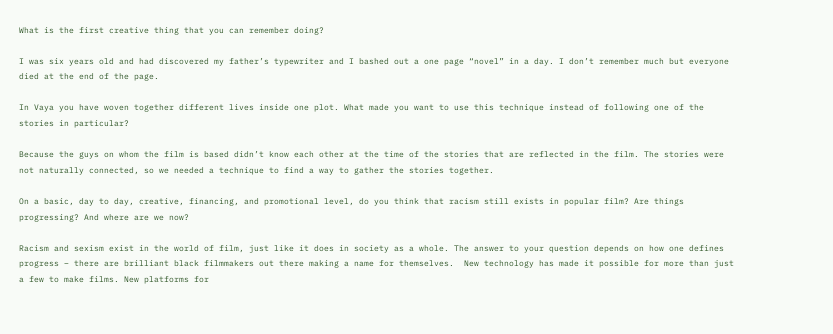What is the first creative thing that you can remember doing?

I was six years old and had discovered my father’s typewriter and I bashed out a one page “novel” in a day. I don’t remember much but everyone died at the end of the page.

In Vaya you have woven together different lives inside one plot. What made you want to use this technique instead of following one of the stories in particular?

Because the guys on whom the film is based didn’t know each other at the time of the stories that are reflected in the film. The stories were not naturally connected, so we needed a technique to find a way to gather the stories together.

On a basic, day to day, creative, financing, and promotional level, do you think that racism still exists in popular film? Are things progressing? And where are we now?

Racism and sexism exist in the world of film, just like it does in society as a whole. The answer to your question depends on how one defines progress – there are brilliant black filmmakers out there making a name for themselves.  New technology has made it possible for more than just a few to make films. New platforms for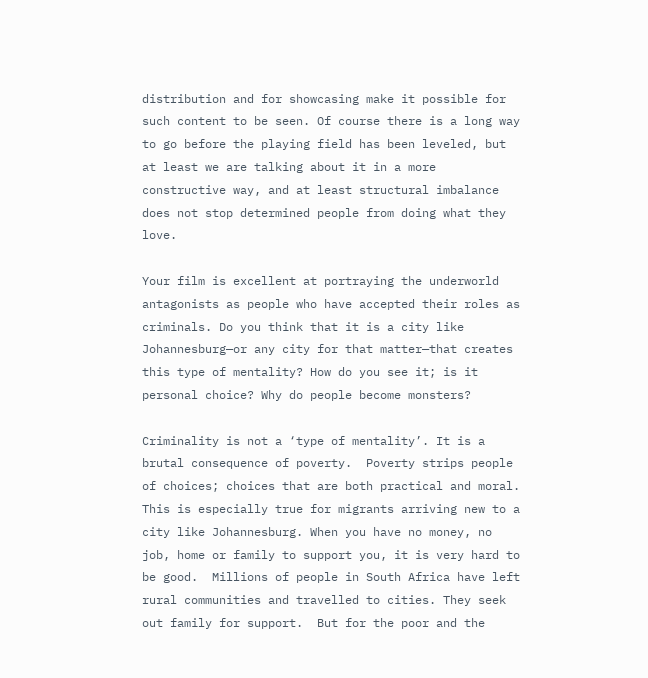distribution and for showcasing make it possible for such content to be seen. Of course there is a long way to go before the playing field has been leveled, but at least we are talking about it in a more constructive way, and at least structural imbalance does not stop determined people from doing what they love.

Your film is excellent at portraying the underworld antagonists as people who have accepted their roles as criminals. Do you think that it is a city like Johannesburg—or any city for that matter—that creates this type of mentality? How do you see it; is it personal choice? Why do people become monsters?

Criminality is not a ‘type of mentality’. It is a brutal consequence of poverty.  Poverty strips people of choices; choices that are both practical and moral.  This is especially true for migrants arriving new to a city like Johannesburg. When you have no money, no job, home or family to support you, it is very hard to be good.  Millions of people in South Africa have left rural communities and travelled to cities. They seek out family for support.  But for the poor and the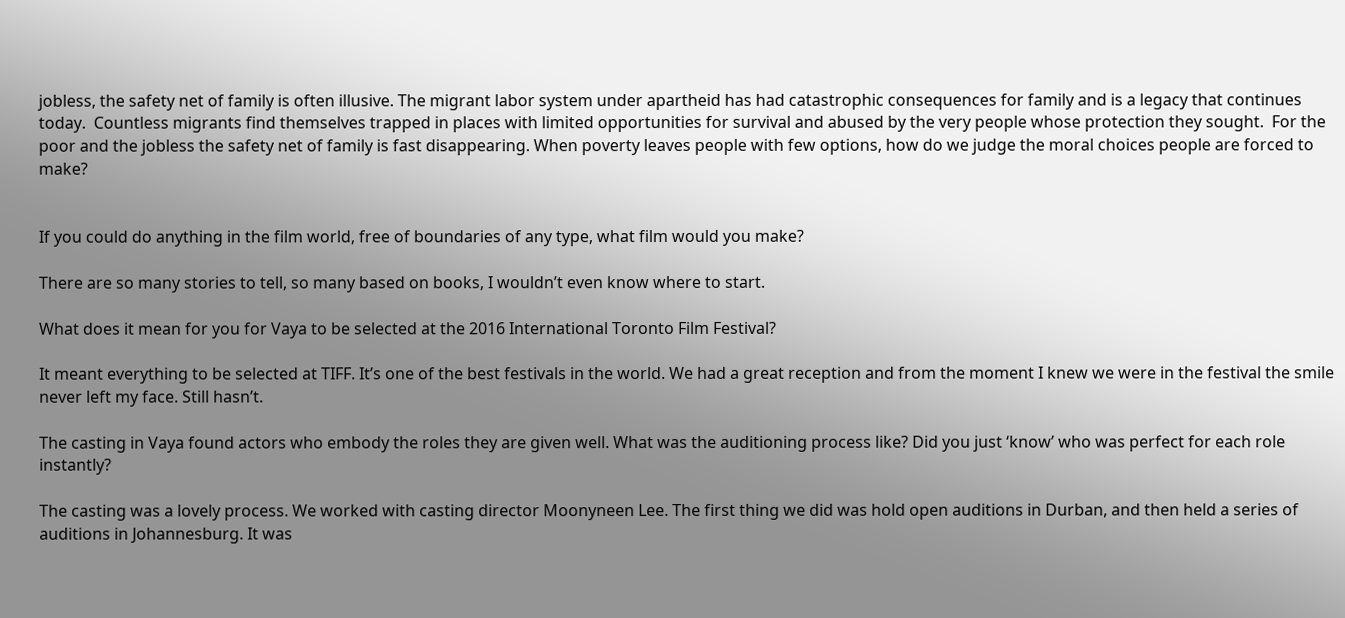jobless, the safety net of family is often illusive. The migrant labor system under apartheid has had catastrophic consequences for family and is a legacy that continues today.  Countless migrants find themselves trapped in places with limited opportunities for survival and abused by the very people whose protection they sought.  For the poor and the jobless the safety net of family is fast disappearing. When poverty leaves people with few options, how do we judge the moral choices people are forced to make?


If you could do anything in the film world, free of boundaries of any type, what film would you make?

There are so many stories to tell, so many based on books, I wouldn’t even know where to start.

What does it mean for you for Vaya to be selected at the 2016 International Toronto Film Festival?

It meant everything to be selected at TIFF. It’s one of the best festivals in the world. We had a great reception and from the moment I knew we were in the festival the smile never left my face. Still hasn’t.

The casting in Vaya found actors who embody the roles they are given well. What was the auditioning process like? Did you just ‘know’ who was perfect for each role instantly?

The casting was a lovely process. We worked with casting director Moonyneen Lee. The first thing we did was hold open auditions in Durban, and then held a series of auditions in Johannesburg. It was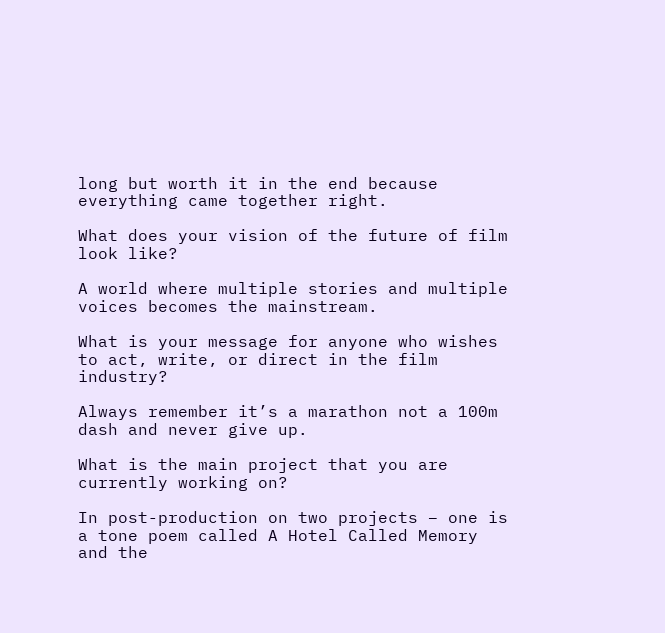long but worth it in the end because everything came together right.

What does your vision of the future of film look like?

A world where multiple stories and multiple voices becomes the mainstream.

What is your message for anyone who wishes to act, write, or direct in the film industry?

Always remember it’s a marathon not a 100m dash and never give up.

What is the main project that you are currently working on?

In post-production on two projects – one is a tone poem called A Hotel Called Memory and the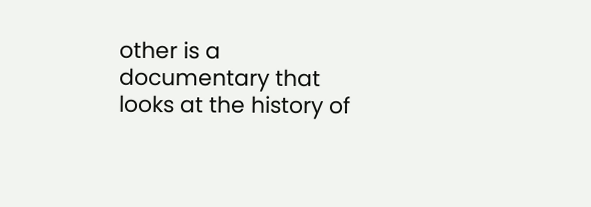other is a documentary that looks at the history of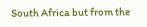South Africa but from the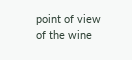point of view of the wine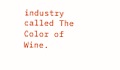industry called The Color of Wine.